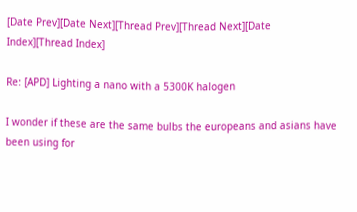[Date Prev][Date Next][Thread Prev][Thread Next][Date Index][Thread Index]

Re: [APD] Lighting a nano with a 5300K halogen

I wonder if these are the same bulbs the europeans and asians have
been using for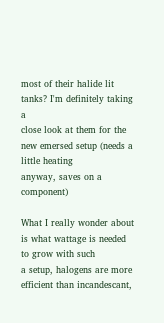most of their halide lit tanks? I'm definitely taking a
close look at them for the new emersed setup (needs a little heating
anyway, saves on a component)

What I really wonder about is what wattage is needed to grow with such
a setup, halogens are more efficient than incandescant,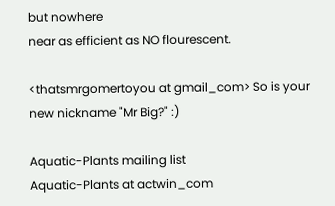but nowhere
near as efficient as NO flourescent.

<thatsmrgomertoyou at gmail_com> So is your new nickname "Mr Big?" :)

Aquatic-Plants mailing list
Aquatic-Plants at actwin_com